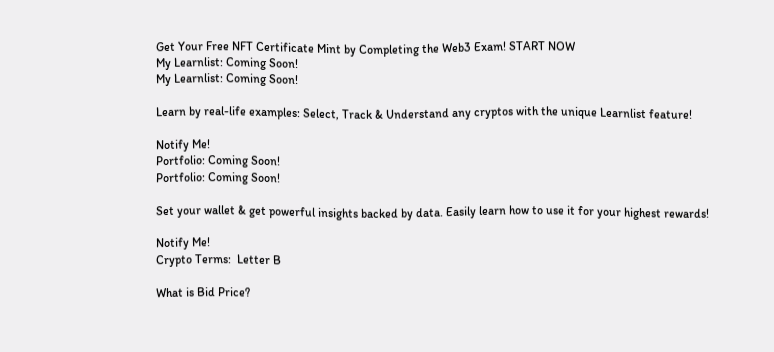Get Your Free NFT Certificate Mint by Completing the Web3 Exam! START NOW
My Learnlist: Coming Soon!
My Learnlist: Coming Soon!

Learn by real-life examples: Select, Track & Understand any cryptos with the unique Learnlist feature!

Notify Me!
Portfolio: Coming Soon!
Portfolio: Coming Soon!

Set your wallet & get powerful insights backed by data. Easily learn how to use it for your highest rewards!

Notify Me!
Crypto Terms:  Letter B

What is Bid Price?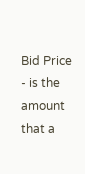Bid Price - is the amount that a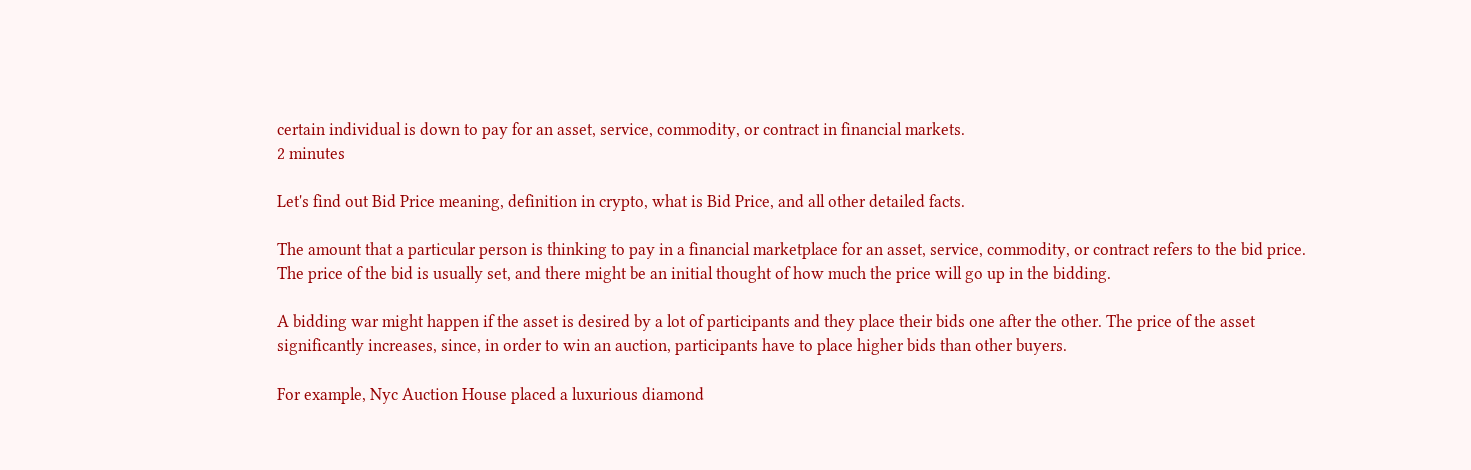certain individual is down to pay for an asset, service, commodity, or contract in financial markets.
2 minutes

Let's find out Bid Price meaning, definition in crypto, what is Bid Price, and all other detailed facts.

The amount that a particular person is thinking to pay in a financial marketplace for an asset, service, commodity, or contract refers to the bid price. The price of the bid is usually set, and there might be an initial thought of how much the price will go up in the bidding.

A bidding war might happen if the asset is desired by a lot of participants and they place their bids one after the other. The price of the asset significantly increases, since, in order to win an auction, participants have to place higher bids than other buyers.

For example, Nyc Auction House placed a luxurious diamond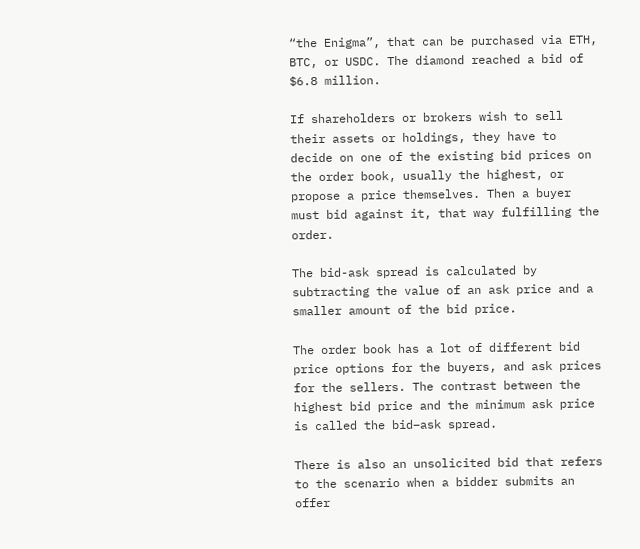“the Enigma”, that can be purchased via ETH, BTC, or USDC. The diamond reached a bid of $6.8 million.

If shareholders or brokers wish to sell their assets or holdings, they have to decide on one of the existing bid prices on the order book, usually the highest, or propose a price themselves. Then a buyer must bid against it, that way fulfilling the order.

The bid-ask spread is calculated by subtracting the value of an ask price and a smaller amount of the bid price.

The order book has a lot of different bid price options for the buyers, and ask prices for the sellers. The contrast between the highest bid price and the minimum ask price is called the bid–ask spread.

There is also an unsolicited bid that refers to the scenario when a bidder submits an offer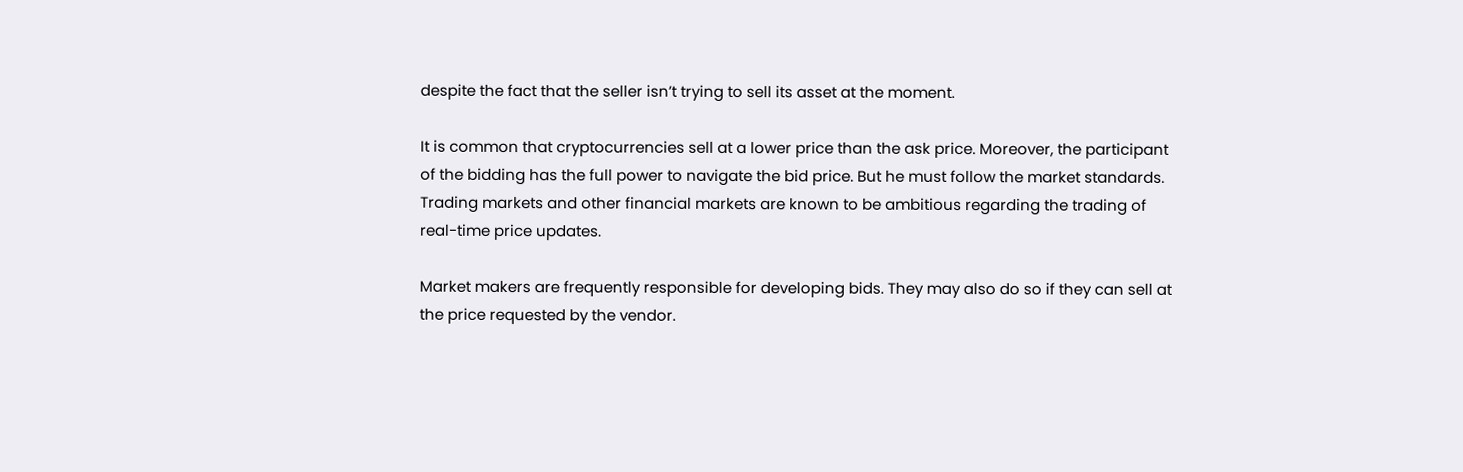despite the fact that the seller isn’t trying to sell its asset at the moment.

It is common that cryptocurrencies sell at a lower price than the ask price. Moreover, the participant of the bidding has the full power to navigate the bid price. But he must follow the market standards. Trading markets and other financial markets are known to be ambitious regarding the trading of real-time price updates.

Market makers are frequently responsible for developing bids. They may also do so if they can sell at the price requested by the vendor.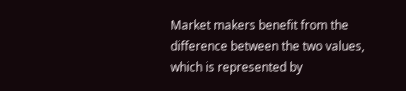Market makers benefit from the difference between the two values, which is represented by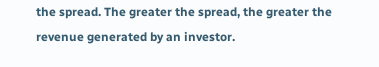the spread. The greater the spread, the greater the revenue generated by an investor.